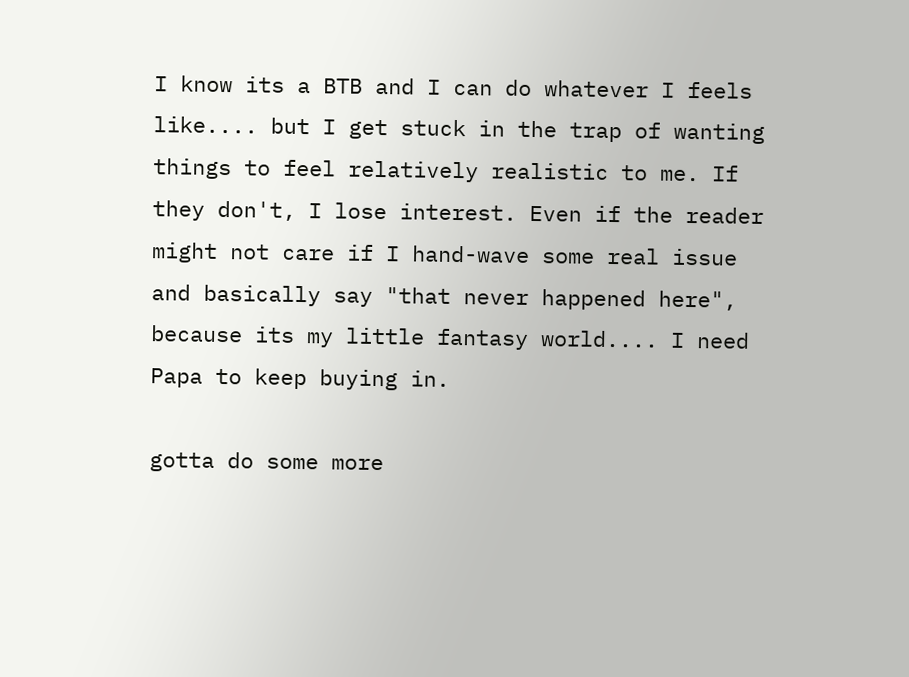I know its a BTB and I can do whatever I feels like.... but I get stuck in the trap of wanting things to feel relatively realistic to me. If they don't, I lose interest. Even if the reader might not care if I hand-wave some real issue and basically say "that never happened here", because its my little fantasy world.... I need Papa to keep buying in.

gotta do some more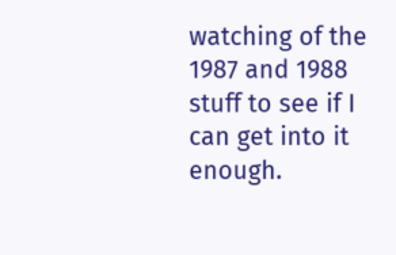watching of the 1987 and 1988 stuff to see if I can get into it enough.